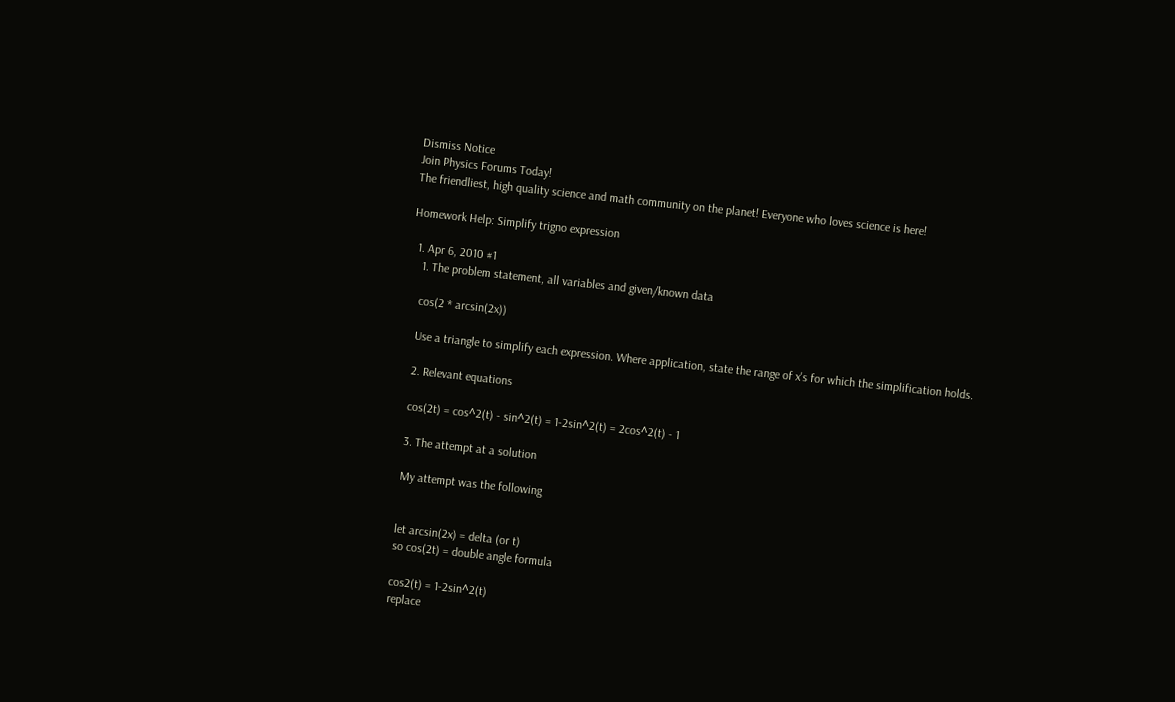Dismiss Notice
Join Physics Forums Today!
The friendliest, high quality science and math community on the planet! Everyone who loves science is here!

Homework Help: Simplify trigno expression

  1. Apr 6, 2010 #1
    1. The problem statement, all variables and given/known data

    cos(2 * arcsin(2x))

    Use a triangle to simplify each expression. Where application, state the range of x's for which the simplification holds.

    2. Relevant equations

    cos(2t) = cos^2(t) - sin^2(t) = 1-2sin^2(t) = 2cos^2(t) - 1

    3. The attempt at a solution

    My attempt was the following


    let arcsin(2x) = delta (or t)
    so cos(2t) = double angle formula

    cos2(t) = 1-2sin^2(t)
    replace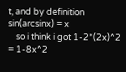t, and by definition sin(arcsinx) = x
    so i think i got 1-2*(2x)^2 = 1-8x^2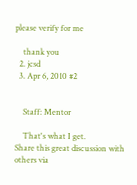please verify for me

    thank you
  2. jcsd
  3. Apr 6, 2010 #2


    Staff: Mentor

    That's what I get.
Share this great discussion with others via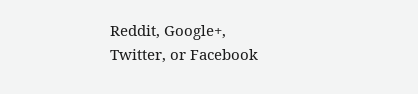Reddit, Google+, Twitter, or Facebook